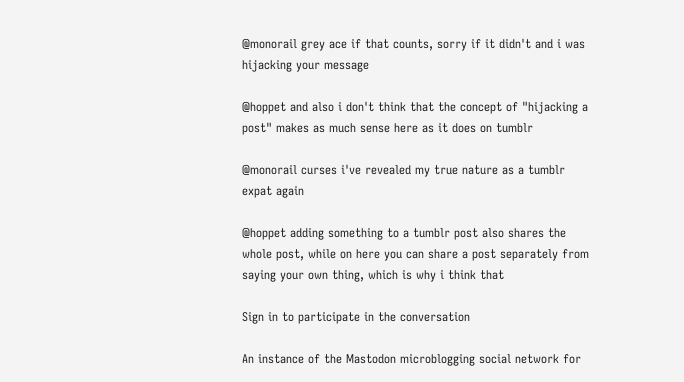@monorail grey ace if that counts, sorry if it didn't and i was hijacking your message

@hoppet and also i don't think that the concept of "hijacking a post" makes as much sense here as it does on tumblr

@monorail curses i've revealed my true nature as a tumblr expat again

@hoppet adding something to a tumblr post also shares the whole post, while on here you can share a post separately from saying your own thing, which is why i think that

Sign in to participate in the conversation

An instance of the Mastodon microblogging social network for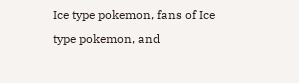Ice type pokemon, fans of Ice type pokemon, and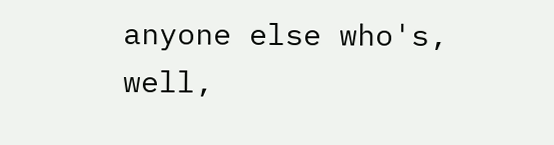anyone else who's, well,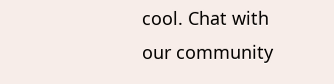cool. Chat with our community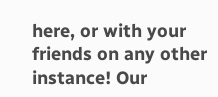here, or with your friends on any other instance! Our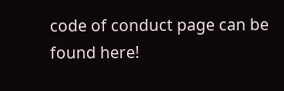code of conduct page can be found here!